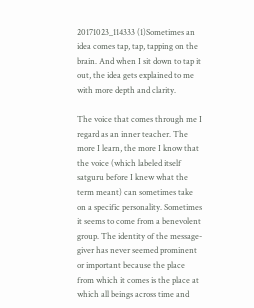20171023_114333 (1)Sometimes an idea comes tap, tap, tapping on the brain. And when I sit down to tap it out, the idea gets explained to me with more depth and clarity.

The voice that comes through me I regard as an inner teacher. The more I learn, the more I know that the voice (which labeled itself satguru before I knew what the term meant) can sometimes take on a specific personality. Sometimes it seems to come from a benevolent group. The identity of the message-giver has never seemed prominent or important because the place from which it comes is the place at which all beings across time and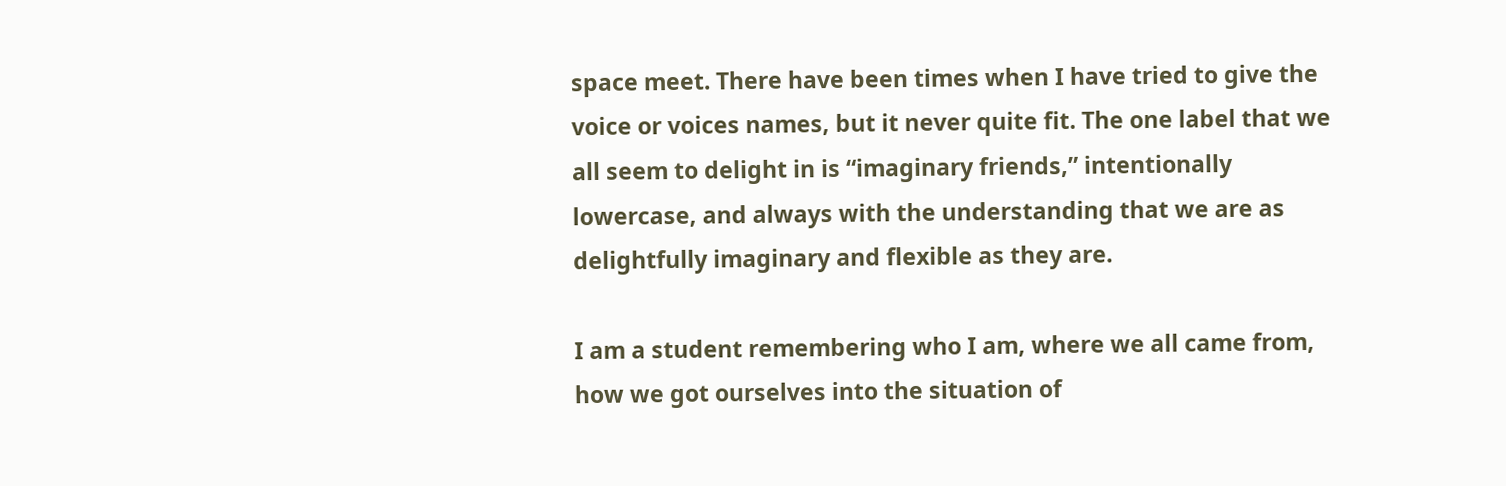space meet. There have been times when I have tried to give the voice or voices names, but it never quite fit. The one label that we all seem to delight in is “imaginary friends,” intentionally lowercase, and always with the understanding that we are as delightfully imaginary and flexible as they are.

I am a student remembering who I am, where we all came from, how we got ourselves into the situation of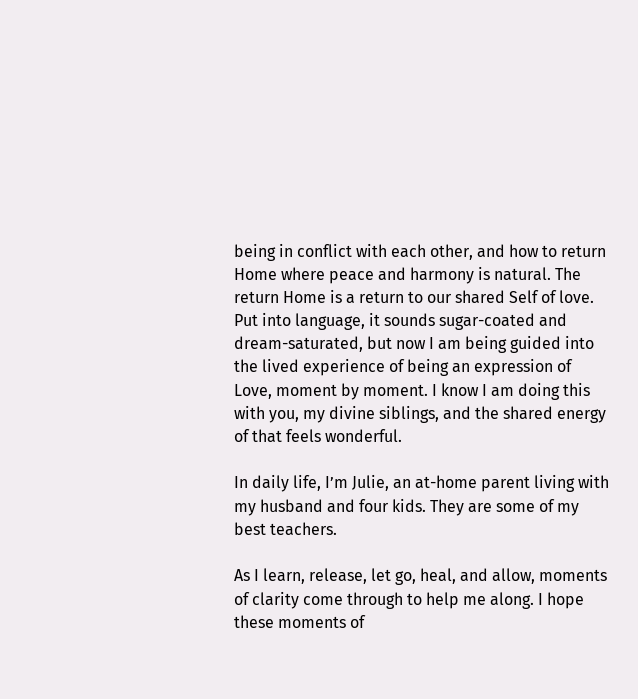being in conflict with each other, and how to return Home where peace and harmony is natural. The return Home is a return to our shared Self of love. Put into language, it sounds sugar-coated and dream-saturated, but now I am being guided into the lived experience of being an expression of Love, moment by moment. I know I am doing this with you, my divine siblings, and the shared energy of that feels wonderful.

In daily life, I’m Julie, an at-home parent living with my husband and four kids. They are some of my best teachers.

As I learn, release, let go, heal, and allow, moments of clarity come through to help me along. I hope these moments of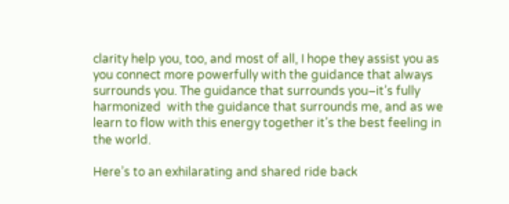clarity help you, too, and most of all, I hope they assist you as you connect more powerfully with the guidance that always surrounds you. The guidance that surrounds you–it’s fully harmonized  with the guidance that surrounds me, and as we learn to flow with this energy together it’s the best feeling in the world.

Here’s to an exhilarating and shared ride back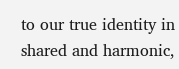to our true identity in shared and harmonic,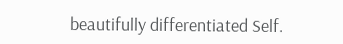beautifully differentiated Self.